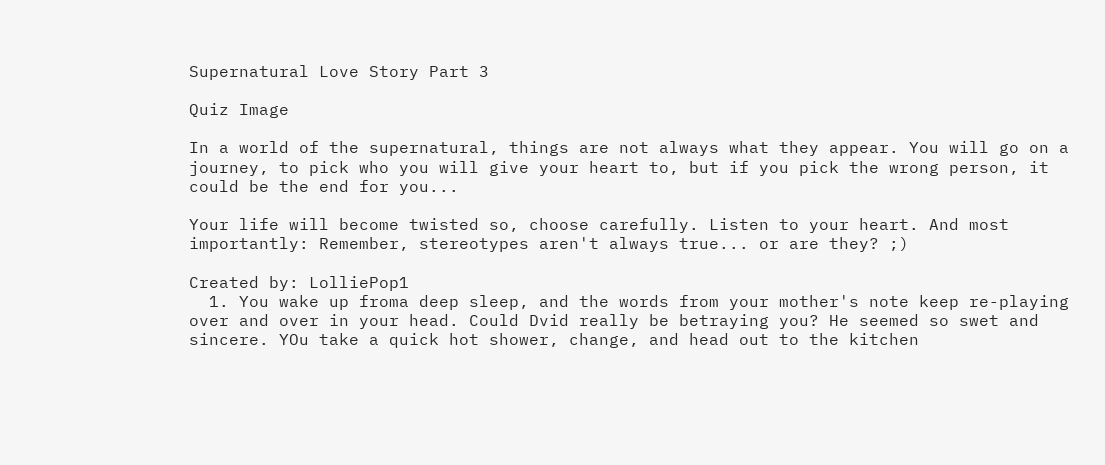Supernatural Love Story Part 3

Quiz Image

In a world of the supernatural, things are not always what they appear. You will go on a journey, to pick who you will give your heart to, but if you pick the wrong person, it could be the end for you...

Your life will become twisted so, choose carefully. Listen to your heart. And most importantly: Remember, stereotypes aren't always true... or are they? ;)

Created by: LolliePop1
  1. You wake up froma deep sleep, and the words from your mother's note keep re-playing over and over in your head. Could Dvid really be betraying you? He seemed so swet and sincere. YOu take a quick hot shower, change, and head out to the kitchen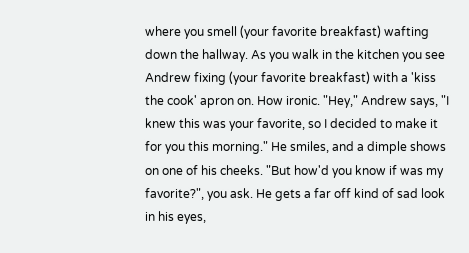where you smell (your favorite breakfast) wafting down the hallway. As you walk in the kitchen you see Andrew fixing (your favorite breakfast) with a 'kiss the cook' apron on. How ironic. "Hey," Andrew says, "I knew this was your favorite, so I decided to make it for you this morning." He smiles, and a dimple shows on one of his cheeks. "But how'd you know if was my favorite?", you ask. He gets a far off kind of sad look in his eyes,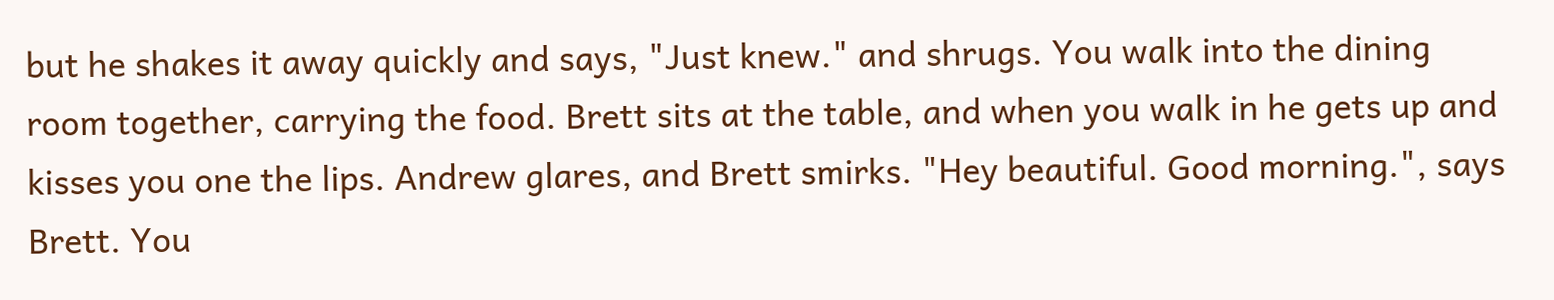but he shakes it away quickly and says, "Just knew." and shrugs. You walk into the dining room together, carrying the food. Brett sits at the table, and when you walk in he gets up and kisses you one the lips. Andrew glares, and Brett smirks. "Hey beautiful. Good morning.", says Brett. You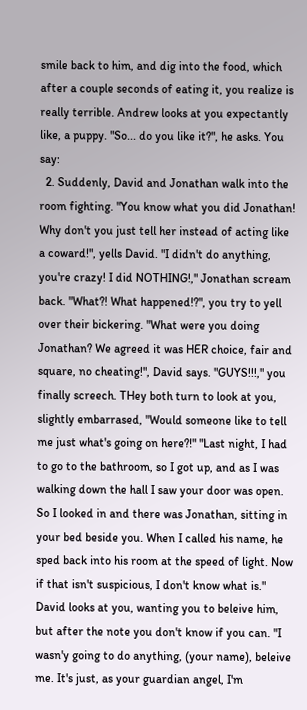smile back to him, and dig into the food, which after a couple seconds of eating it, you realize is really terrible. Andrew looks at you expectantly like, a puppy. "So... do you like it?", he asks. You say:
  2. Suddenly, David and Jonathan walk into the room fighting. "You know what you did Jonathan! Why don't you just tell her instead of acting like a coward!", yells David. "I didn't do anything, you're crazy! I did NOTHING!," Jonathan scream back. "What?! What happened!?", you try to yell over their bickering. "What were you doing Jonathan? We agreed it was HER choice, fair and square, no cheating!", David says. "GUYS!!!," you finally screech. THey both turn to look at you, slightly embarrased, "Would someone like to tell me just what's going on here?!" "Last night, I had to go to the bathroom, so I got up, and as I was walking down the hall I saw your door was open. So I looked in and there was Jonathan, sitting in your bed beside you. When I called his name, he sped back into his room at the speed of light. Now if that isn't suspicious, I don't know what is." David looks at you, wanting you to beleive him, but after the note you don't know if you can. "I wasn'y going to do anything, (your name), beleive me. It's just, as your guardian angel, I'm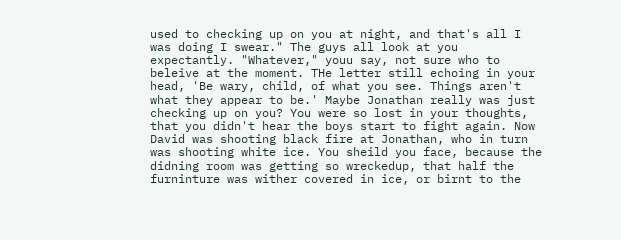used to checking up on you at night, and that's all I was doing I swear." The guys all look at you expectantly. "Whatever," youu say, not sure who to beleive at the moment. THe letter still echoing in your head, 'Be wary, child, of what you see. Things aren't what they appear to be.' Maybe Jonathan really was just checking up on you? You were so lost in your thoughts, that you didn't hear the boys start to fight again. Now David was shooting black fire at Jonathan, who in turn was shooting white ice. You sheild you face, because the didning room was getting so wreckedup, that half the furninture was wither covered in ice, or birnt to the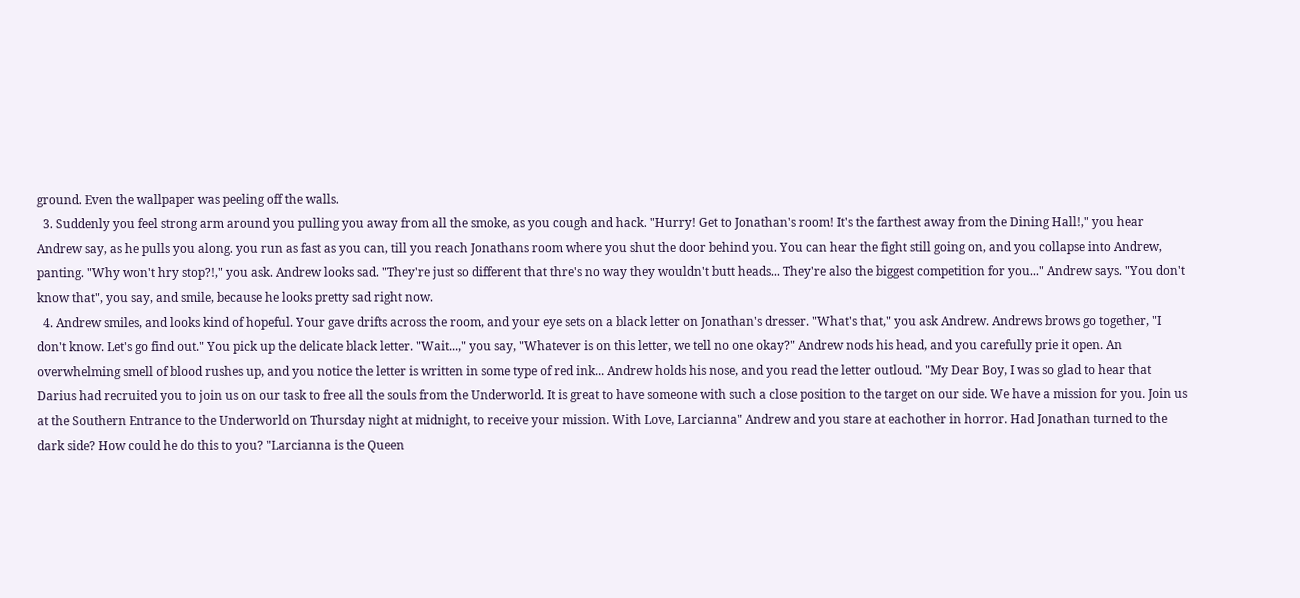ground. Even the wallpaper was peeling off the walls.
  3. Suddenly you feel strong arm around you pulling you away from all the smoke, as you cough and hack. "Hurry! Get to Jonathan's room! It's the farthest away from the Dining Hall!," you hear Andrew say, as he pulls you along. you run as fast as you can, till you reach Jonathans room where you shut the door behind you. You can hear the fight still going on, and you collapse into Andrew, panting. "Why won't hry stop?!," you ask. Andrew looks sad. "They're just so different that thre's no way they wouldn't butt heads... They're also the biggest competition for you..." Andrew says. "You don't know that", you say, and smile, because he looks pretty sad right now.
  4. Andrew smiles, and looks kind of hopeful. Your gave drifts across the room, and your eye sets on a black letter on Jonathan's dresser. "What's that," you ask Andrew. Andrews brows go together, "I don't know. Let's go find out." You pick up the delicate black letter. "Wait...," you say, "Whatever is on this letter, we tell no one okay?" Andrew nods his head, and you carefully prie it open. An overwhelming smell of blood rushes up, and you notice the letter is written in some type of red ink... Andrew holds his nose, and you read the letter outloud. "My Dear Boy, I was so glad to hear that Darius had recruited you to join us on our task to free all the souls from the Underworld. It is great to have someone with such a close position to the target on our side. We have a mission for you. Join us at the Southern Entrance to the Underworld on Thursday night at midnight, to receive your mission. With Love, Larcianna" Andrew and you stare at eachother in horror. Had Jonathan turned to the dark side? How could he do this to you? "Larcianna is the Queen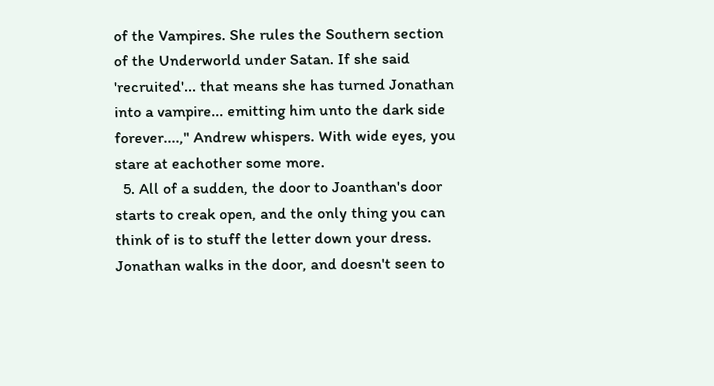of the Vampires. She rules the Southern section of the Underworld under Satan. If she said 'recruited'... that means she has turned Jonathan into a vampire... emitting him unto the dark side forever....," Andrew whispers. With wide eyes, you stare at eachother some more.
  5. All of a sudden, the door to Joanthan's door starts to creak open, and the only thing you can think of is to stuff the letter down your dress. Jonathan walks in the door, and doesn't seen to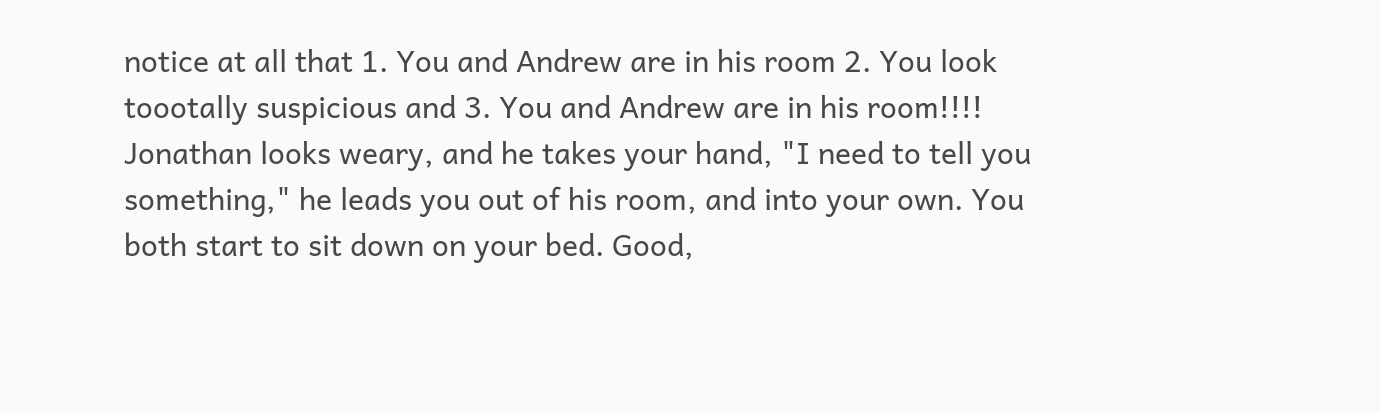notice at all that 1. You and Andrew are in his room 2. You look toootally suspicious and 3. You and Andrew are in his room!!!! Jonathan looks weary, and he takes your hand, "I need to tell you something," he leads you out of his room, and into your own. You both start to sit down on your bed. Good,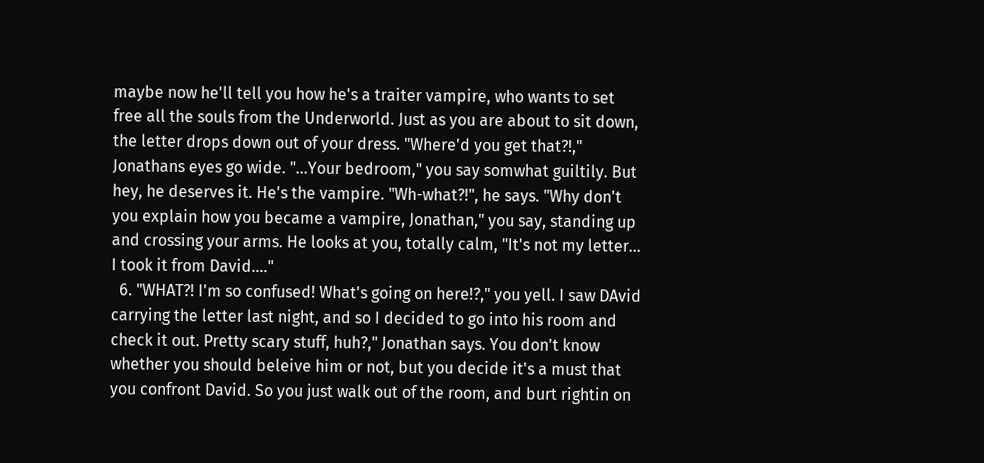maybe now he'll tell you how he's a traiter vampire, who wants to set free all the souls from the Underworld. Just as you are about to sit down, the letter drops down out of your dress. "Where'd you get that?!," Jonathans eyes go wide. "...Your bedroom," you say somwhat guiltily. But hey, he deserves it. He's the vampire. "Wh-what?!", he says. "Why don't you explain how you became a vampire, Jonathan," you say, standing up and crossing your arms. He looks at you, totally calm, "It's not my letter... I took it from David...."
  6. "WHAT?! I'm so confused! What's going on here!?," you yell. I saw DAvid carrying the letter last night, and so I decided to go into his room and check it out. Pretty scary stuff, huh?," Jonathan says. You don't know whether you should beleive him or not, but you decide it's a must that you confront David. So you just walk out of the room, and burt rightin on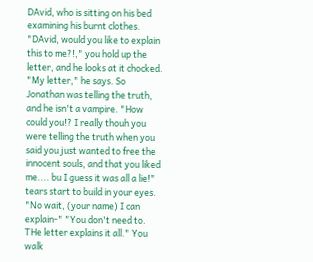DAvid, who is sitting on his bed examining his burnt clothes. "DAvid, would you like to explain this to me?!," you hold up the letter, and he looks at it chocked. "My letter," he says. So Jonathan was telling the truth, and he isn't a vampire. "How could you!? I really thouh you were telling the truth when you said you just wanted to free the innocent souls, and that you liked me.... bu I guess it was all a lie!" tears start to build in your eyes. "No wait, (your name) I can explain-" "You don't need to. THe letter explains it all." You walk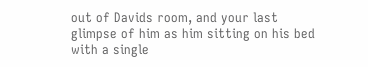out of Davids room, and your last glimpse of him as him sitting on his bed with a single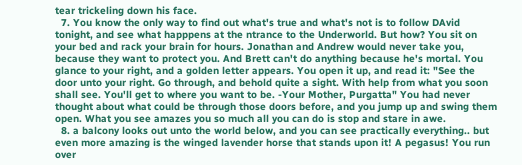tear trickeling down his face.
  7. You know the only way to find out what's true and what's not is to follow DAvid tonight, and see what happpens at the ntrance to the Underworld. But how? You sit on your bed and rack your brain for hours. Jonathan and Andrew would never take you, because they want to protect you. And Brett can't do anything because he's mortal. You glance to your right, and a golden letter appears. You open it up, and read it: "See the door unto your right. Go through, and behold quite a sight. With help from what you soon shall see. You'll get to where you want to be. -Your Mother, Purgatta" You had never thought about what could be through those doors before, and you jump up and swing them open. What you see amazes you so much all you can do is stop and stare in awe.
  8. a balcony looks out unto the world below, and you can see practically everything.. but even more amazing is the winged lavender horse that stands upon it! A pegasus! You run over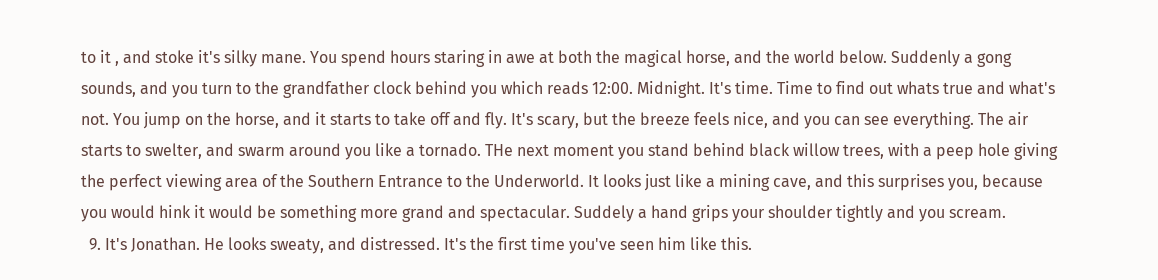to it , and stoke it's silky mane. You spend hours staring in awe at both the magical horse, and the world below. Suddenly a gong sounds, and you turn to the grandfather clock behind you which reads 12:00. Midnight. It's time. Time to find out whats true and what's not. You jump on the horse, and it starts to take off and fly. It's scary, but the breeze feels nice, and you can see everything. The air starts to swelter, and swarm around you like a tornado. THe next moment you stand behind black willow trees, with a peep hole giving the perfect viewing area of the Southern Entrance to the Underworld. It looks just like a mining cave, and this surprises you, because you would hink it would be something more grand and spectacular. Suddely a hand grips your shoulder tightly and you scream.
  9. It's Jonathan. He looks sweaty, and distressed. It's the first time you've seen him like this.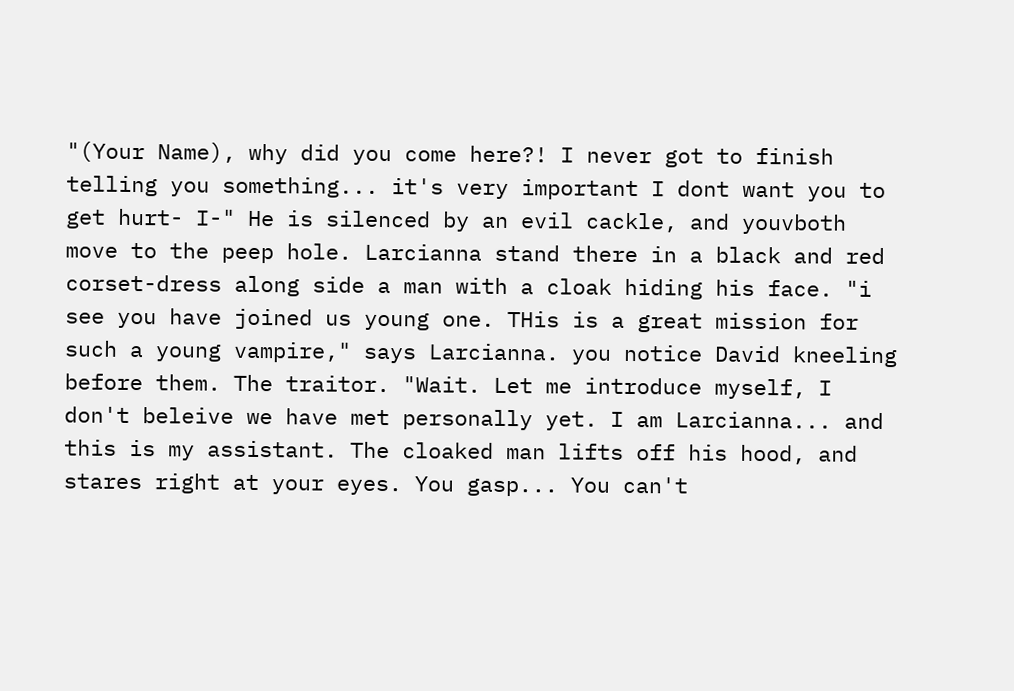"(Your Name), why did you come here?! I never got to finish telling you something... it's very important I dont want you to get hurt- I-" He is silenced by an evil cackle, and youvboth move to the peep hole. Larcianna stand there in a black and red corset-dress along side a man with a cloak hiding his face. "i see you have joined us young one. THis is a great mission for such a young vampire," says Larcianna. you notice David kneeling before them. The traitor. "Wait. Let me introduce myself, I don't beleive we have met personally yet. I am Larcianna... and this is my assistant. The cloaked man lifts off his hood, and stares right at your eyes. You gasp... You can't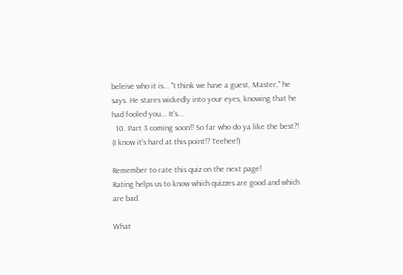beleive who it is... "I think we have a guest, Master," he says. He stares wickedly into your eyes, knowing that he had fooled you... It's...
  10. Part 3 coming soon!! So far who do ya like the best?! (I know it's hard at this point!? Teehee!)

Remember to rate this quiz on the next page!
Rating helps us to know which quizzes are good and which are bad.

What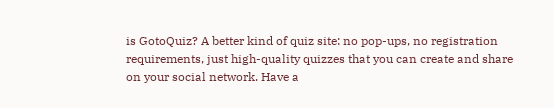is GotoQuiz? A better kind of quiz site: no pop-ups, no registration requirements, just high-quality quizzes that you can create and share on your social network. Have a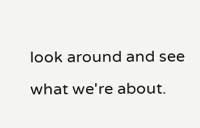look around and see what we're about.